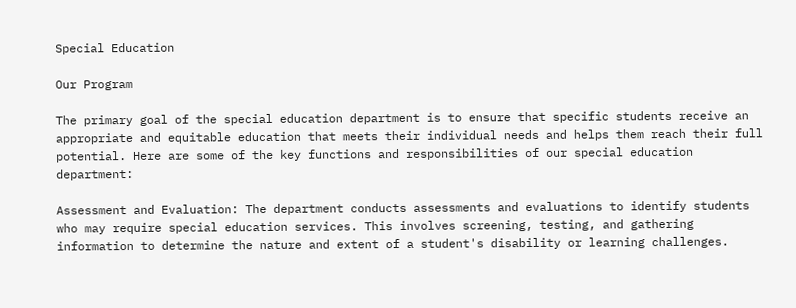Special Education

Our Program

The primary goal of the special education department is to ensure that specific students receive an appropriate and equitable education that meets their individual needs and helps them reach their full potential. Here are some of the key functions and responsibilities of our special education department:

Assessment and Evaluation: The department conducts assessments and evaluations to identify students who may require special education services. This involves screening, testing, and gathering information to determine the nature and extent of a student's disability or learning challenges.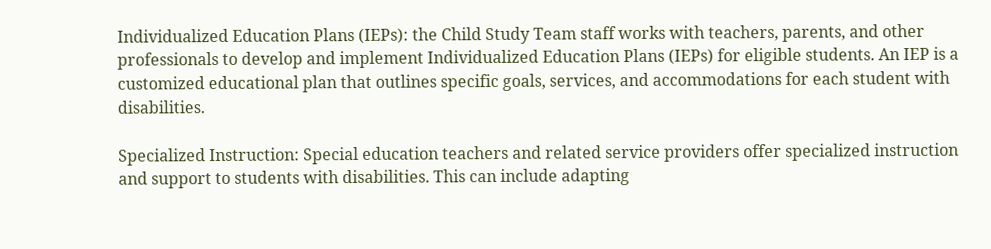Individualized Education Plans (IEPs): the Child Study Team staff works with teachers, parents, and other professionals to develop and implement Individualized Education Plans (IEPs) for eligible students. An IEP is a customized educational plan that outlines specific goals, services, and accommodations for each student with disabilities.

Specialized Instruction: Special education teachers and related service providers offer specialized instruction and support to students with disabilities. This can include adapting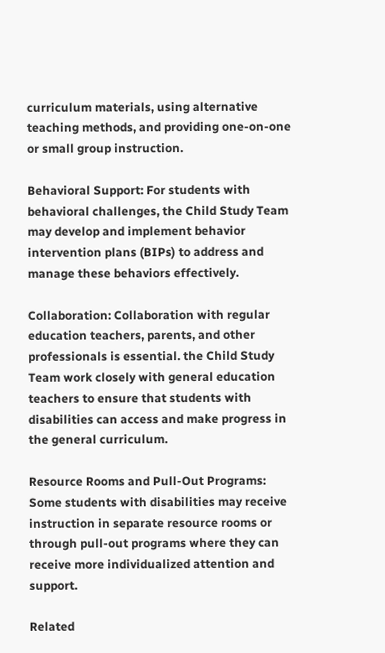curriculum materials, using alternative teaching methods, and providing one-on-one or small group instruction.

Behavioral Support: For students with behavioral challenges, the Child Study Team may develop and implement behavior intervention plans (BIPs) to address and manage these behaviors effectively.

Collaboration: Collaboration with regular education teachers, parents, and other professionals is essential. the Child Study Team work closely with general education teachers to ensure that students with disabilities can access and make progress in the general curriculum.

Resource Rooms and Pull-Out Programs: Some students with disabilities may receive instruction in separate resource rooms or through pull-out programs where they can receive more individualized attention and support.

Related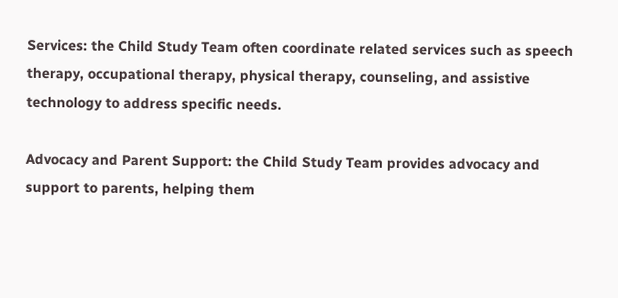Services: the Child Study Team often coordinate related services such as speech therapy, occupational therapy, physical therapy, counseling, and assistive technology to address specific needs.

Advocacy and Parent Support: the Child Study Team provides advocacy and support to parents, helping them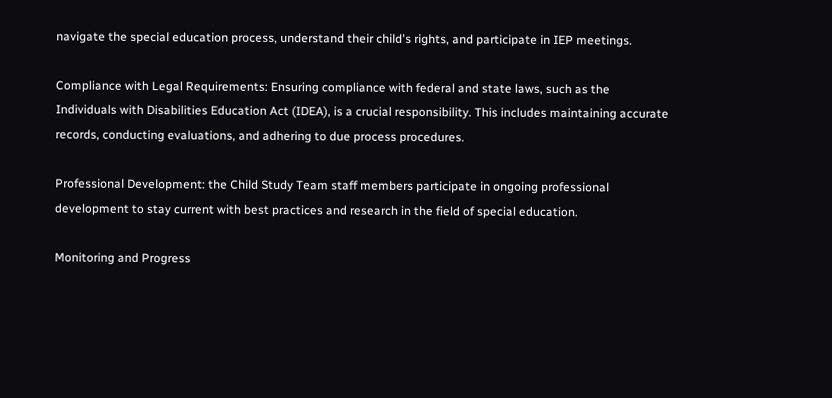navigate the special education process, understand their child's rights, and participate in IEP meetings.

Compliance with Legal Requirements: Ensuring compliance with federal and state laws, such as the Individuals with Disabilities Education Act (IDEA), is a crucial responsibility. This includes maintaining accurate records, conducting evaluations, and adhering to due process procedures.

Professional Development: the Child Study Team staff members participate in ongoing professional development to stay current with best practices and research in the field of special education.

Monitoring and Progress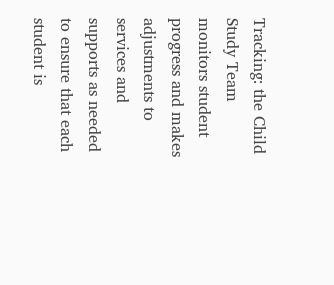Tracking: the Child Study Team monitors student progress and makes adjustments to services and supports as needed to ensure that each student is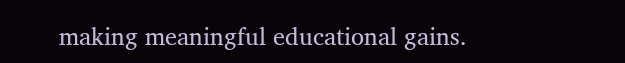making meaningful educational gains.